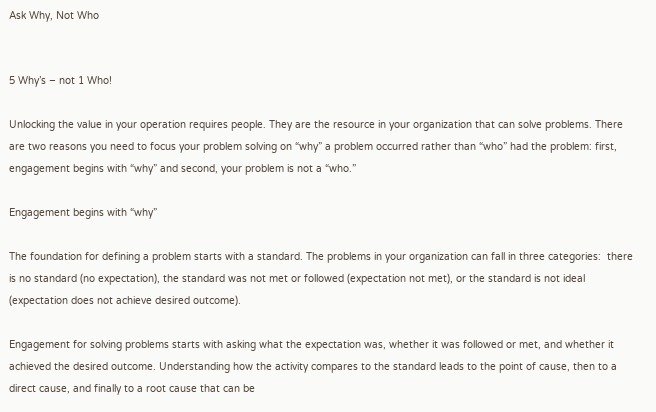Ask Why, Not Who


5 Why’s – not 1 Who!

Unlocking the value in your operation requires people. They are the resource in your organization that can solve problems. There are two reasons you need to focus your problem solving on “why” a problem occurred rather than “who” had the problem: first, engagement begins with “why” and second, your problem is not a “who.”

Engagement begins with “why”

The foundation for defining a problem starts with a standard. The problems in your organization can fall in three categories:  there is no standard (no expectation), the standard was not met or followed (expectation not met), or the standard is not ideal (expectation does not achieve desired outcome).

Engagement for solving problems starts with asking what the expectation was, whether it was followed or met, and whether it achieved the desired outcome. Understanding how the activity compares to the standard leads to the point of cause, then to a direct cause, and finally to a root cause that can be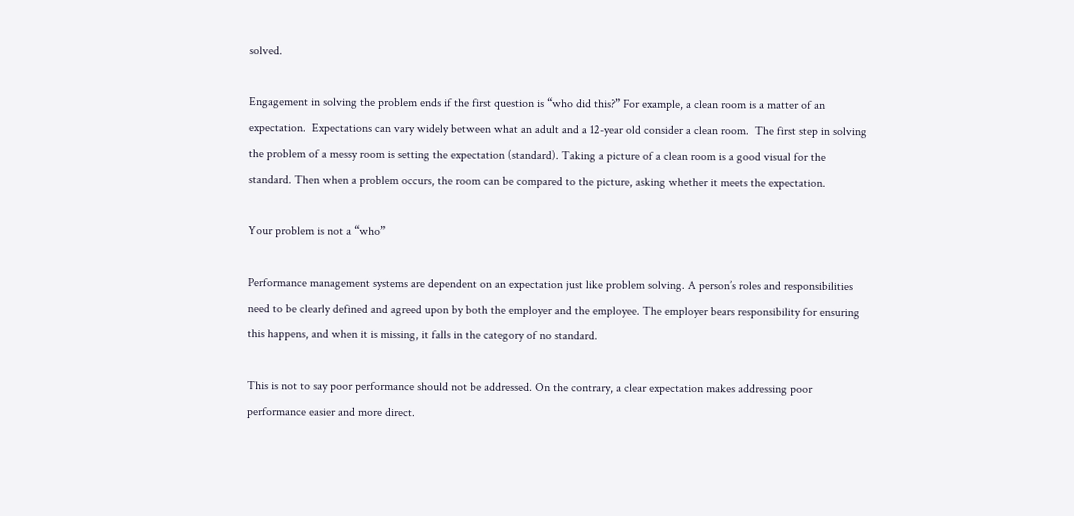solved.

Engagement in solving the problem ends if the first question is “who did this?” For example, a clean room is a matter of an expectation.  Expectations can vary widely between what an adult and a 12-year old consider a clean room.  The first step in solving the problem of a messy room is setting the expectation (standard). Taking a picture of a clean room is a good visual for the standard. Then when a problem occurs, the room can be compared to the picture, asking whether it meets the expectation.

Your problem is not a “who”

Performance management systems are dependent on an expectation just like problem solving. A person’s roles and responsibilities need to be clearly defined and agreed upon by both the employer and the employee. The employer bears responsibility for ensuring this happens, and when it is missing, it falls in the category of no standard.

This is not to say poor performance should not be addressed. On the contrary, a clear expectation makes addressing poor performance easier and more direct.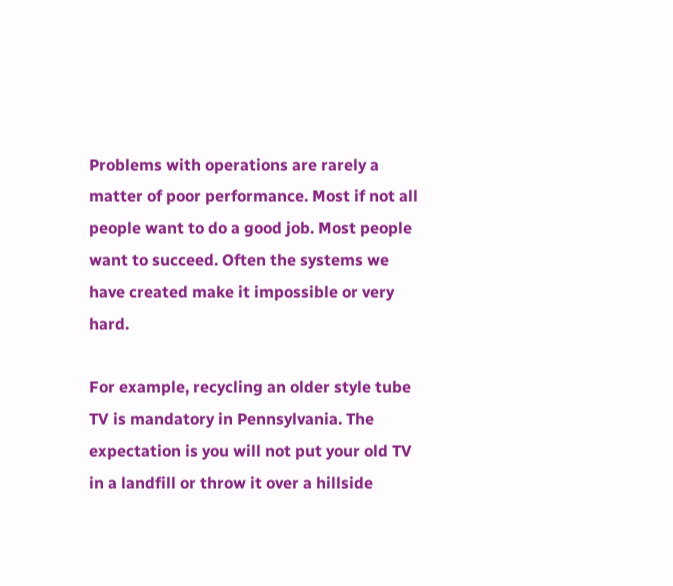Problems with operations are rarely a matter of poor performance. Most if not all people want to do a good job. Most people want to succeed. Often the systems we have created make it impossible or very hard.

For example, recycling an older style tube TV is mandatory in Pennsylvania. The expectation is you will not put your old TV in a landfill or throw it over a hillside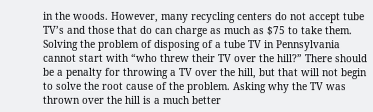in the woods. However, many recycling centers do not accept tube TV’s and those that do can charge as much as $75 to take them. Solving the problem of disposing of a tube TV in Pennsylvania cannot start with “who threw their TV over the hill?” There should be a penalty for throwing a TV over the hill, but that will not begin to solve the root cause of the problem. Asking why the TV was thrown over the hill is a much better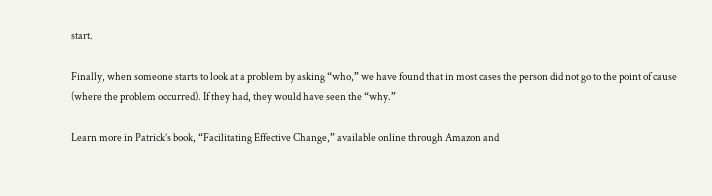start.

Finally, when someone starts to look at a problem by asking “who,” we have found that in most cases the person did not go to the point of cause (where the problem occurred). If they had, they would have seen the “why.”

Learn more in Patrick’s book, “Facilitating Effective Change,” available online through Amazon and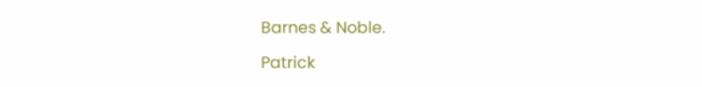Barnes & Noble.

Patrick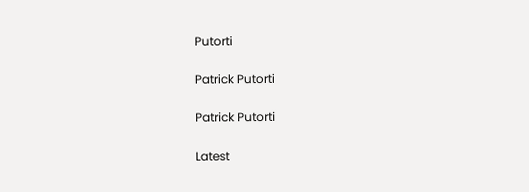Putorti

Patrick Putorti

Patrick Putorti

Latest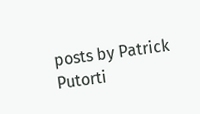posts by Patrick Putorti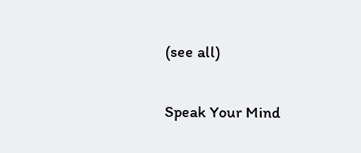(see all)

Speak Your Mind